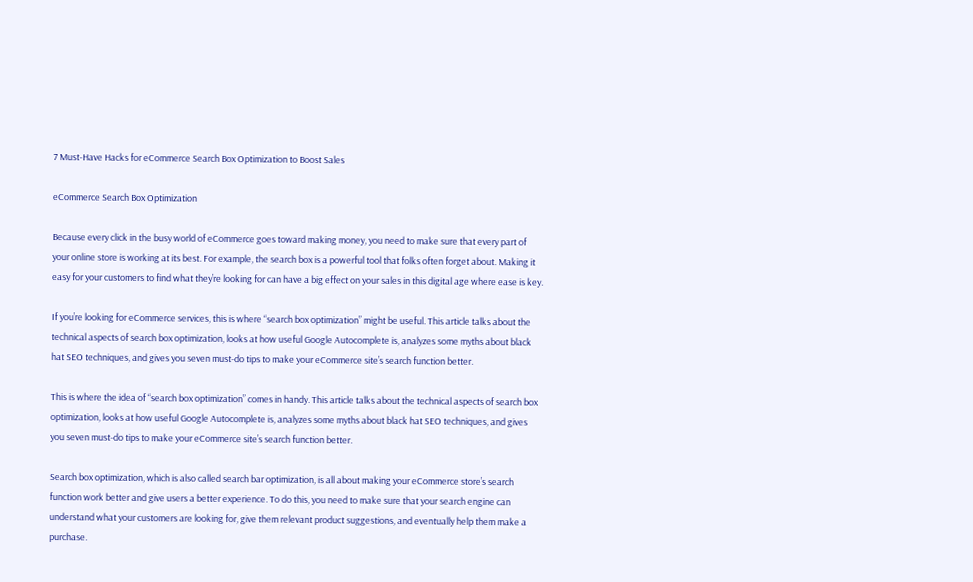7 Must-Have Hacks for eCommerce Search Box Optimization to Boost Sales

eCommerce Search Box Optimization

Because every click in the busy world of eCommerce goes toward making money, you need to make sure that every part of your online store is working at its best. For example, the search box is a powerful tool that folks often forget about. Making it easy for your customers to find what they’re looking for can have a big effect on your sales in this digital age where ease is key.

If you’re looking for eCommerce services, this is where “search box optimization” might be useful. This article talks about the technical aspects of search box optimization, looks at how useful Google Autocomplete is, analyzes some myths about black hat SEO techniques, and gives you seven must-do tips to make your eCommerce site’s search function better.

This is where the idea of “search box optimization” comes in handy. This article talks about the technical aspects of search box optimization, looks at how useful Google Autocomplete is, analyzes some myths about black hat SEO techniques, and gives you seven must-do tips to make your eCommerce site’s search function better.

Search box optimization, which is also called search bar optimization, is all about making your eCommerce store’s search function work better and give users a better experience. To do this, you need to make sure that your search engine can understand what your customers are looking for, give them relevant product suggestions, and eventually help them make a purchase.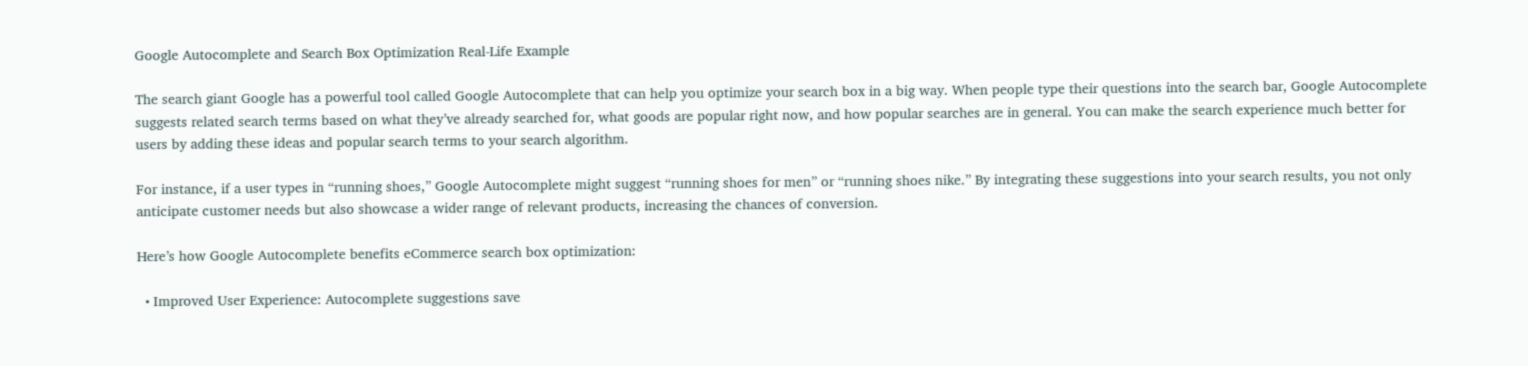Google Autocomplete and Search Box Optimization Real-Life Example

The search giant Google has a powerful tool called Google Autocomplete that can help you optimize your search box in a big way. When people type their questions into the search bar, Google Autocomplete suggests related search terms based on what they’ve already searched for, what goods are popular right now, and how popular searches are in general. You can make the search experience much better for users by adding these ideas and popular search terms to your search algorithm.

For instance, if a user types in “running shoes,” Google Autocomplete might suggest “running shoes for men” or “running shoes nike.” By integrating these suggestions into your search results, you not only anticipate customer needs but also showcase a wider range of relevant products, increasing the chances of conversion.

Here’s how Google Autocomplete benefits eCommerce search box optimization:

  • Improved User Experience: Autocomplete suggestions save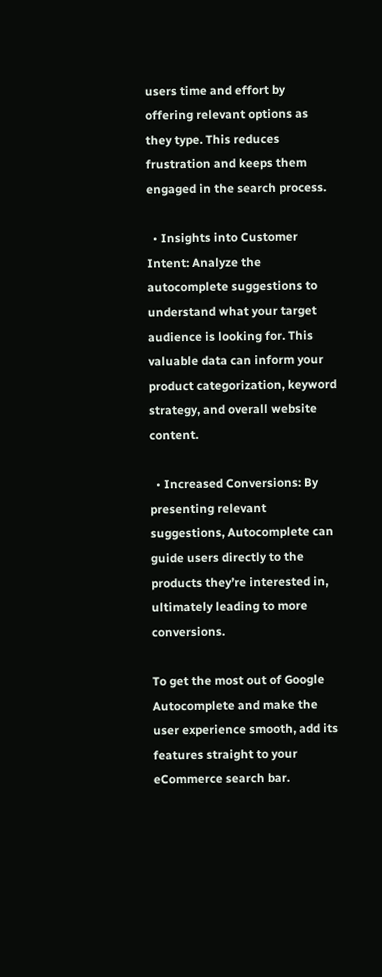users time and effort by offering relevant options as they type. This reduces frustration and keeps them engaged in the search process.

  • Insights into Customer Intent: Analyze the autocomplete suggestions to understand what your target audience is looking for. This valuable data can inform your product categorization, keyword strategy, and overall website content.

  • Increased Conversions: By presenting relevant suggestions, Autocomplete can guide users directly to the products they’re interested in, ultimately leading to more conversions.

To get the most out of Google Autocomplete and make the user experience smooth, add its features straight to your eCommerce search bar.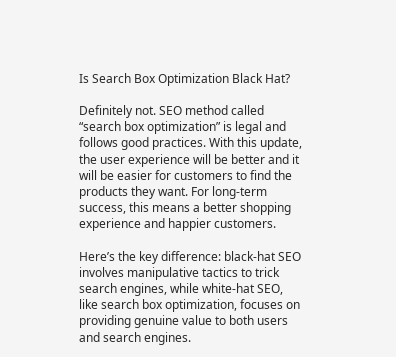Is Search Box Optimization Black Hat?

Definitely not. SEO method called “search box optimization” is legal and follows good practices. With this update, the user experience will be better and it will be easier for customers to find the products they want. For long-term success, this means a better shopping experience and happier customers.

Here’s the key difference: black-hat SEO involves manipulative tactics to trick search engines, while white-hat SEO, like search box optimization, focuses on providing genuine value to both users and search engines.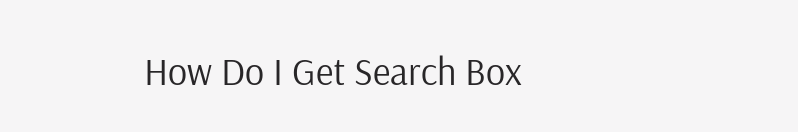How Do I Get Search Box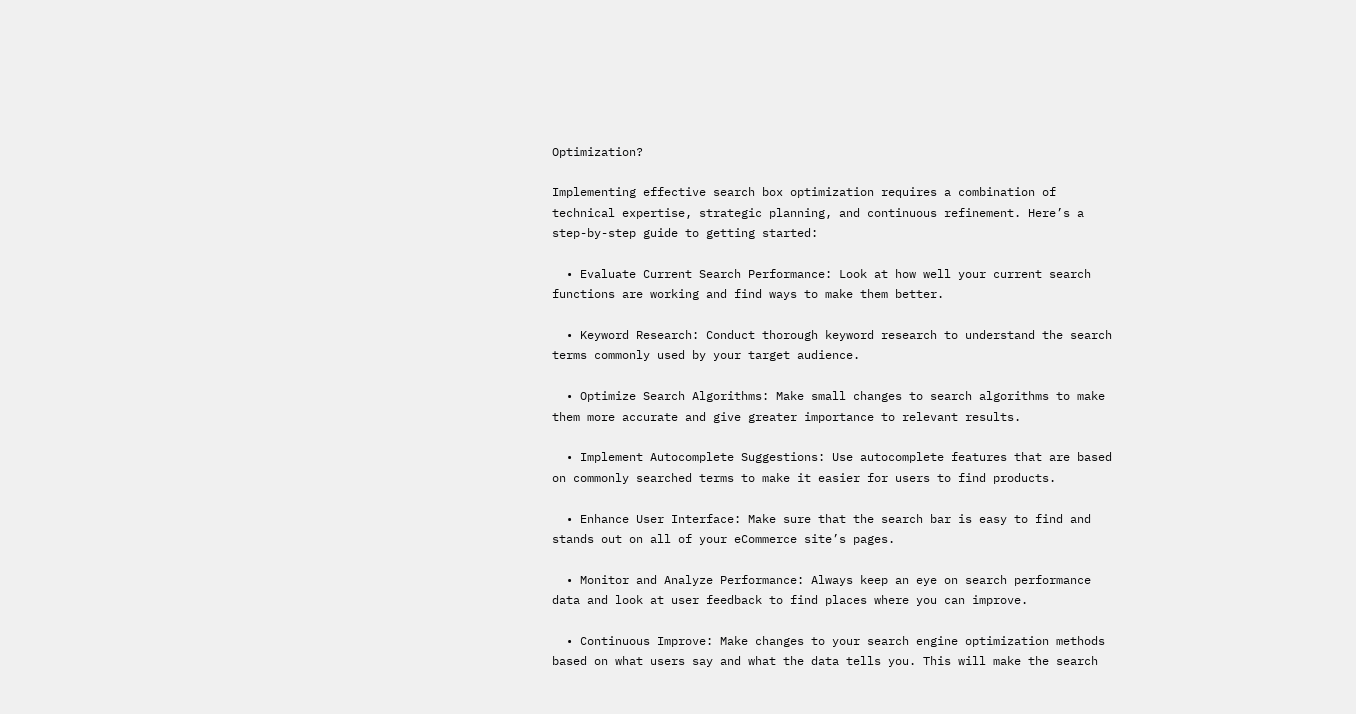Optimization?

Implementing effective search box optimization requires a combination of technical expertise, strategic planning, and continuous refinement. Here’s a step-by-step guide to getting started:

  • Evaluate Current Search Performance: Look at how well your current search functions are working and find ways to make them better.

  • Keyword Research: Conduct thorough keyword research to understand the search terms commonly used by your target audience.

  • Optimize Search Algorithms: Make small changes to search algorithms to make them more accurate and give greater importance to relevant results.

  • Implement Autocomplete Suggestions: Use autocomplete features that are based on commonly searched terms to make it easier for users to find products.

  • Enhance User Interface: Make sure that the search bar is easy to find and stands out on all of your eCommerce site’s pages.

  • Monitor and Analyze Performance: Always keep an eye on search performance data and look at user feedback to find places where you can improve.

  • Continuous Improve: Make changes to your search engine optimization methods based on what users say and what the data tells you. This will make the search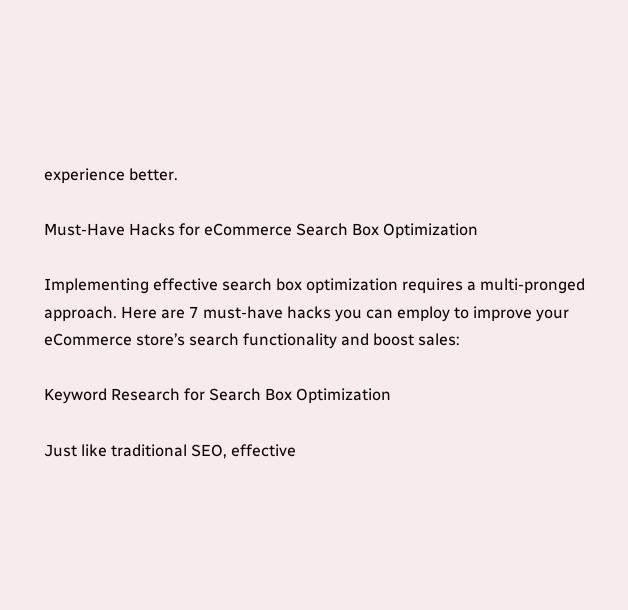experience better.

Must-Have Hacks for eCommerce Search Box Optimization

Implementing effective search box optimization requires a multi-pronged approach. Here are 7 must-have hacks you can employ to improve your eCommerce store’s search functionality and boost sales:

Keyword Research for Search Box Optimization

Just like traditional SEO, effective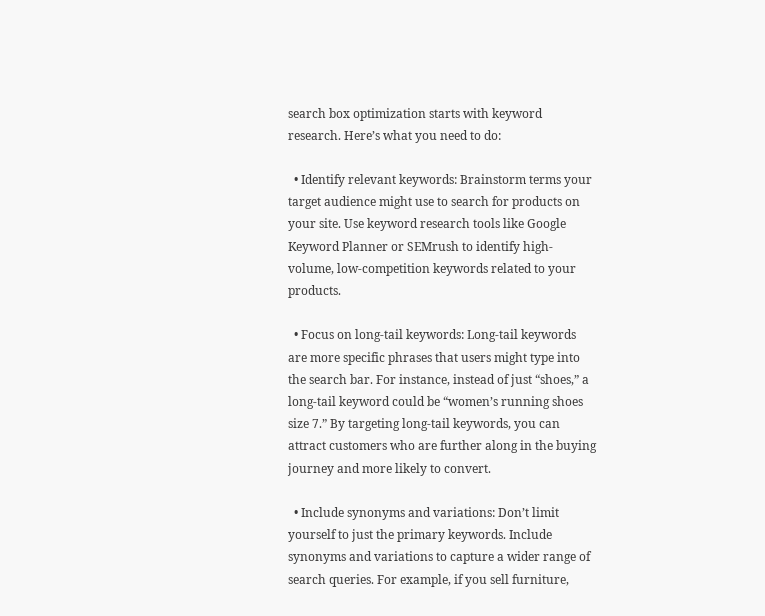search box optimization starts with keyword research. Here’s what you need to do:

  • Identify relevant keywords: Brainstorm terms your target audience might use to search for products on your site. Use keyword research tools like Google Keyword Planner or SEMrush to identify high-volume, low-competition keywords related to your products.

  • Focus on long-tail keywords: Long-tail keywords are more specific phrases that users might type into the search bar. For instance, instead of just “shoes,” a long-tail keyword could be “women’s running shoes size 7.” By targeting long-tail keywords, you can attract customers who are further along in the buying journey and more likely to convert.

  • Include synonyms and variations: Don’t limit yourself to just the primary keywords. Include synonyms and variations to capture a wider range of search queries. For example, if you sell furniture,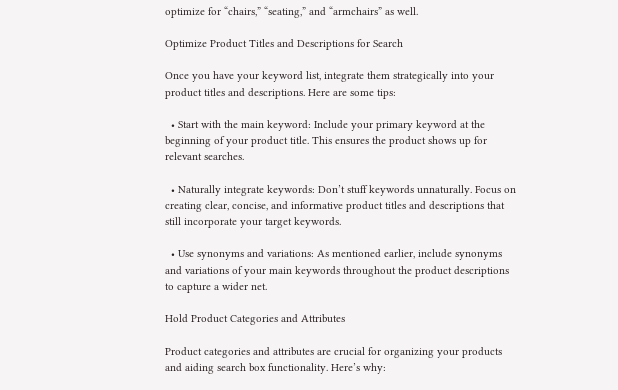optimize for “chairs,” “seating,” and “armchairs” as well.

Optimize Product Titles and Descriptions for Search

Once you have your keyword list, integrate them strategically into your product titles and descriptions. Here are some tips:

  • Start with the main keyword: Include your primary keyword at the beginning of your product title. This ensures the product shows up for relevant searches.

  • Naturally integrate keywords: Don’t stuff keywords unnaturally. Focus on creating clear, concise, and informative product titles and descriptions that still incorporate your target keywords.

  • Use synonyms and variations: As mentioned earlier, include synonyms and variations of your main keywords throughout the product descriptions to capture a wider net.

Hold Product Categories and Attributes

Product categories and attributes are crucial for organizing your products and aiding search box functionality. Here’s why: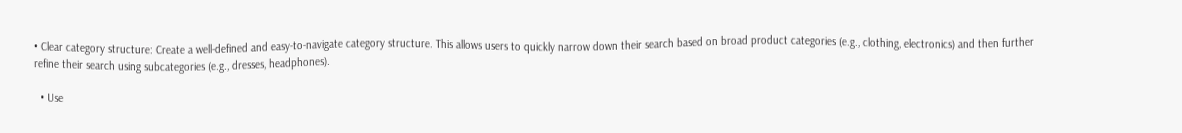• Clear category structure: Create a well-defined and easy-to-navigate category structure. This allows users to quickly narrow down their search based on broad product categories (e.g., clothing, electronics) and then further refine their search using subcategories (e.g., dresses, headphones).

  • Use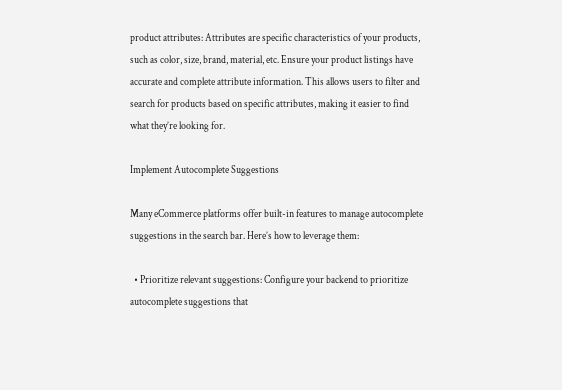product attributes: Attributes are specific characteristics of your products, such as color, size, brand, material, etc. Ensure your product listings have accurate and complete attribute information. This allows users to filter and search for products based on specific attributes, making it easier to find what they’re looking for.

Implement Autocomplete Suggestions

Many eCommerce platforms offer built-in features to manage autocomplete suggestions in the search bar. Here’s how to leverage them:

  • Prioritize relevant suggestions: Configure your backend to prioritize autocomplete suggestions that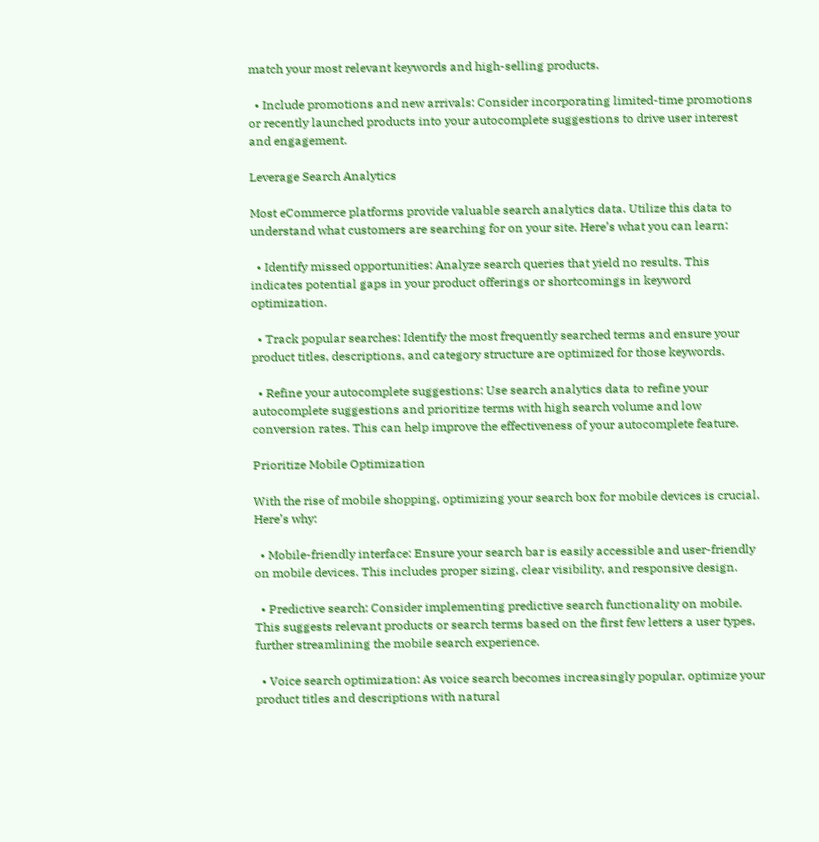match your most relevant keywords and high-selling products.

  • Include promotions and new arrivals: Consider incorporating limited-time promotions or recently launched products into your autocomplete suggestions to drive user interest and engagement.

Leverage Search Analytics

Most eCommerce platforms provide valuable search analytics data. Utilize this data to understand what customers are searching for on your site. Here’s what you can learn:

  • Identify missed opportunities: Analyze search queries that yield no results. This indicates potential gaps in your product offerings or shortcomings in keyword optimization.

  • Track popular searches: Identify the most frequently searched terms and ensure your product titles, descriptions, and category structure are optimized for those keywords.

  • Refine your autocomplete suggestions: Use search analytics data to refine your autocomplete suggestions and prioritize terms with high search volume and low conversion rates. This can help improve the effectiveness of your autocomplete feature.

Prioritize Mobile Optimization

With the rise of mobile shopping, optimizing your search box for mobile devices is crucial. Here’s why:

  • Mobile-friendly interface: Ensure your search bar is easily accessible and user-friendly on mobile devices. This includes proper sizing, clear visibility, and responsive design.

  • Predictive search: Consider implementing predictive search functionality on mobile. This suggests relevant products or search terms based on the first few letters a user types, further streamlining the mobile search experience.

  • Voice search optimization: As voice search becomes increasingly popular, optimize your product titles and descriptions with natural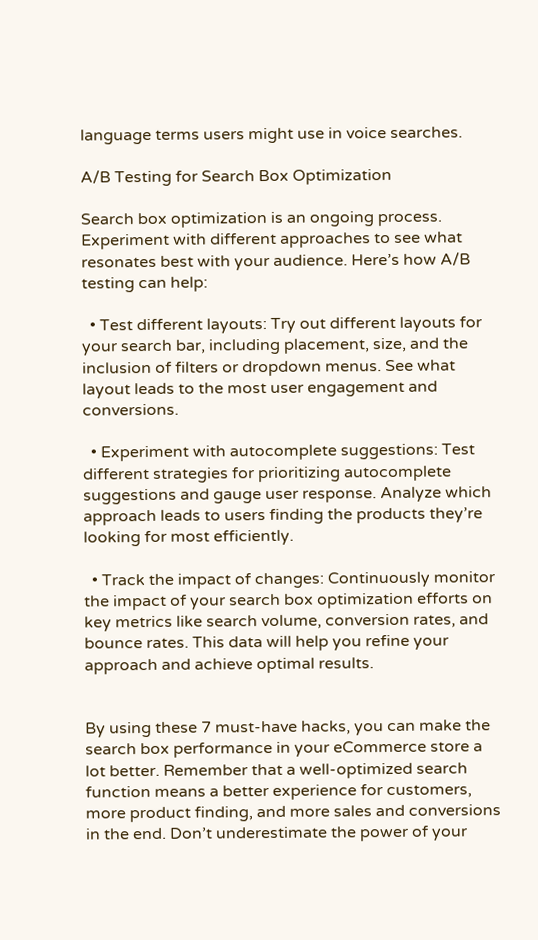language terms users might use in voice searches.

A/B Testing for Search Box Optimization

Search box optimization is an ongoing process. Experiment with different approaches to see what resonates best with your audience. Here’s how A/B testing can help:

  • Test different layouts: Try out different layouts for your search bar, including placement, size, and the inclusion of filters or dropdown menus. See what layout leads to the most user engagement and conversions.

  • Experiment with autocomplete suggestions: Test different strategies for prioritizing autocomplete suggestions and gauge user response. Analyze which approach leads to users finding the products they’re looking for most efficiently.

  • Track the impact of changes: Continuously monitor the impact of your search box optimization efforts on key metrics like search volume, conversion rates, and bounce rates. This data will help you refine your approach and achieve optimal results.


By using these 7 must-have hacks, you can make the search box performance in your eCommerce store a lot better. Remember that a well-optimized search function means a better experience for customers, more product finding, and more sales and conversions in the end. Don’t underestimate the power of your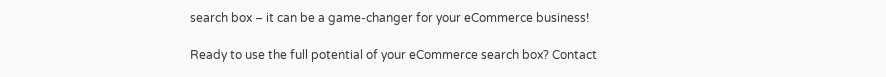search box – it can be a game-changer for your eCommerce business!

Ready to use the full potential of your eCommerce search box? Contact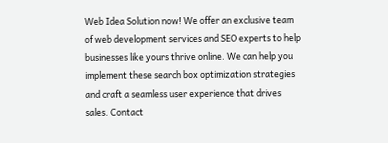Web Idea Solution now! We offer an exclusive team of web development services and SEO experts to help businesses like yours thrive online. We can help you implement these search box optimization strategies and craft a seamless user experience that drives sales. Contact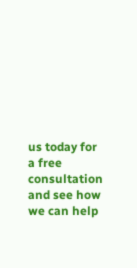us today for a free consultation and see how we can help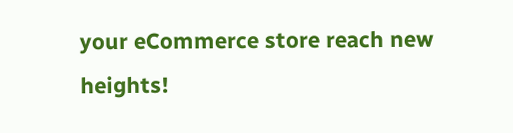your eCommerce store reach new heights!